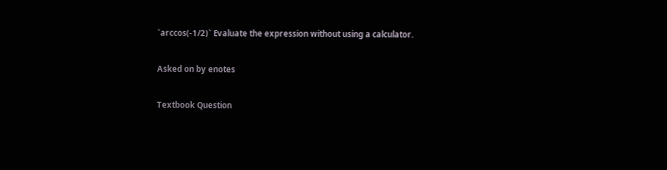`arccos(-1/2)` Evaluate the expression without using a calculator.

Asked on by enotes

Textbook Question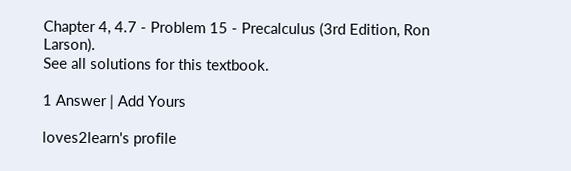Chapter 4, 4.7 - Problem 15 - Precalculus (3rd Edition, Ron Larson).
See all solutions for this textbook.

1 Answer | Add Yours

loves2learn's profile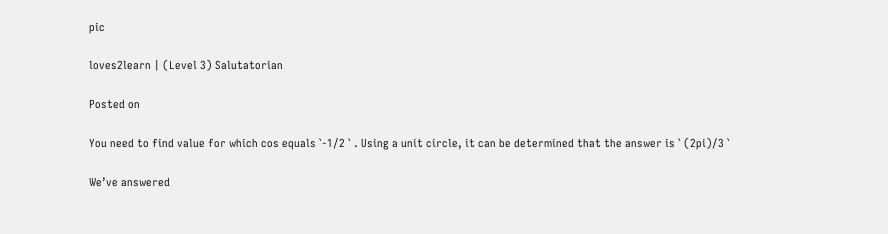pic

loves2learn | (Level 3) Salutatorian

Posted on

You need to find value for which cos equals `-1/2 ` . Using a unit circle, it can be determined that the answer is ` (2pi)/3 `

We’ve answered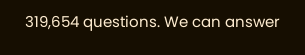319,654 questions. We can answer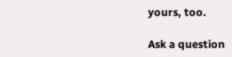yours, too.

Ask a question